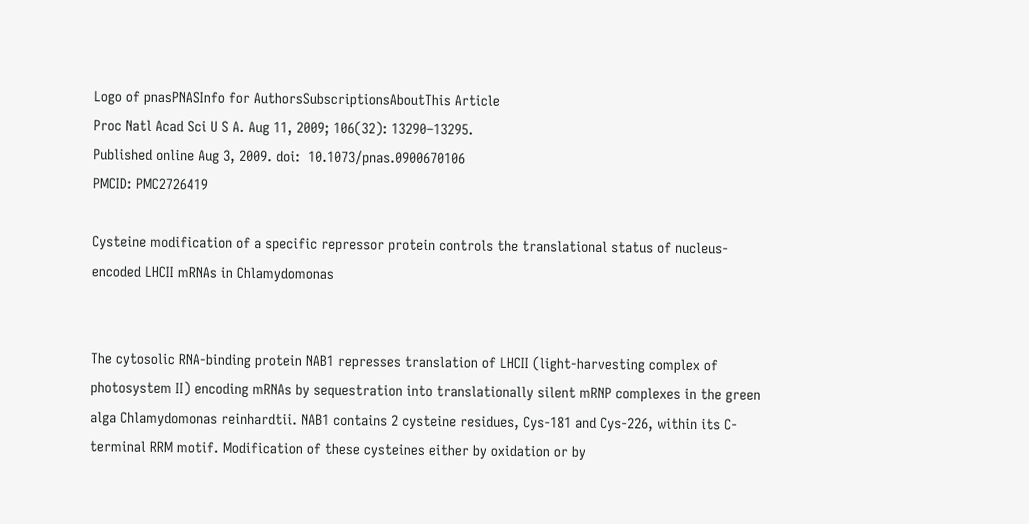Logo of pnasPNASInfo for AuthorsSubscriptionsAboutThis Article
Proc Natl Acad Sci U S A. Aug 11, 2009; 106(32): 13290–13295.
Published online Aug 3, 2009. doi:  10.1073/pnas.0900670106
PMCID: PMC2726419

Cysteine modification of a specific repressor protein controls the translational status of nucleus-encoded LHCII mRNAs in Chlamydomonas


The cytosolic RNA-binding protein NAB1 represses translation of LHCII (light-harvesting complex of photosystem II) encoding mRNAs by sequestration into translationally silent mRNP complexes in the green alga Chlamydomonas reinhardtii. NAB1 contains 2 cysteine residues, Cys-181 and Cys-226, within its C-terminal RRM motif. Modification of these cysteines either by oxidation or by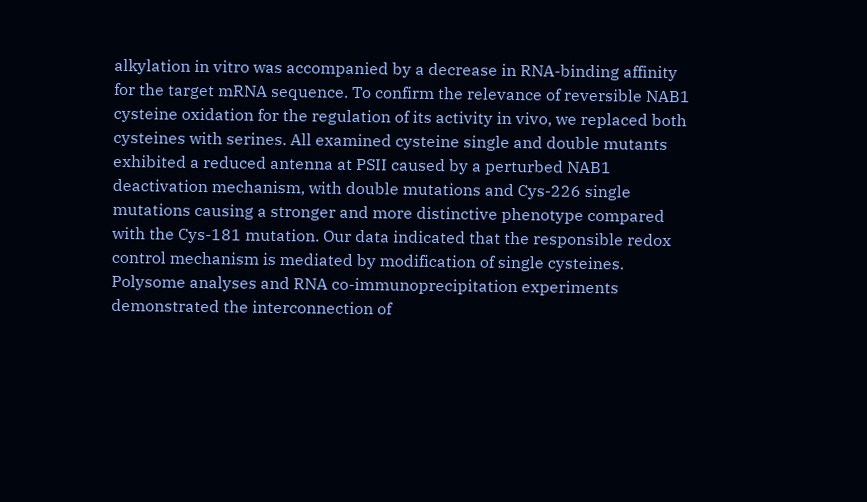alkylation in vitro was accompanied by a decrease in RNA-binding affinity for the target mRNA sequence. To confirm the relevance of reversible NAB1 cysteine oxidation for the regulation of its activity in vivo, we replaced both cysteines with serines. All examined cysteine single and double mutants exhibited a reduced antenna at PSII caused by a perturbed NAB1 deactivation mechanism, with double mutations and Cys-226 single mutations causing a stronger and more distinctive phenotype compared with the Cys-181 mutation. Our data indicated that the responsible redox control mechanism is mediated by modification of single cysteines. Polysome analyses and RNA co-immunoprecipitation experiments demonstrated the interconnection of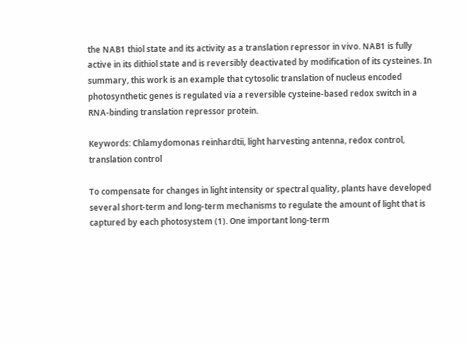the NAB1 thiol state and its activity as a translation repressor in vivo. NAB1 is fully active in its dithiol state and is reversibly deactivated by modification of its cysteines. In summary, this work is an example that cytosolic translation of nucleus encoded photosynthetic genes is regulated via a reversible cysteine-based redox switch in a RNA-binding translation repressor protein.

Keywords: Chlamydomonas reinhardtii, light harvesting antenna, redox control, translation control

To compensate for changes in light intensity or spectral quality, plants have developed several short-term and long-term mechanisms to regulate the amount of light that is captured by each photosystem (1). One important long-term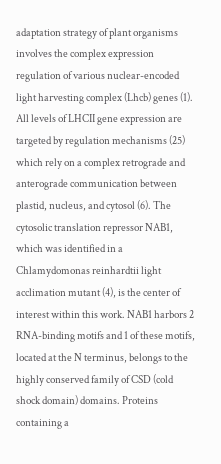adaptation strategy of plant organisms involves the complex expression regulation of various nuclear-encoded light harvesting complex (Lhcb) genes (1). All levels of LHCII gene expression are targeted by regulation mechanisms (25) which rely on a complex retrograde and anterograde communication between plastid, nucleus, and cytosol (6). The cytosolic translation repressor NAB1, which was identified in a Chlamydomonas reinhardtii light acclimation mutant (4), is the center of interest within this work. NAB1 harbors 2 RNA-binding motifs and 1 of these motifs, located at the N terminus, belongs to the highly conserved family of CSD (cold shock domain) domains. Proteins containing a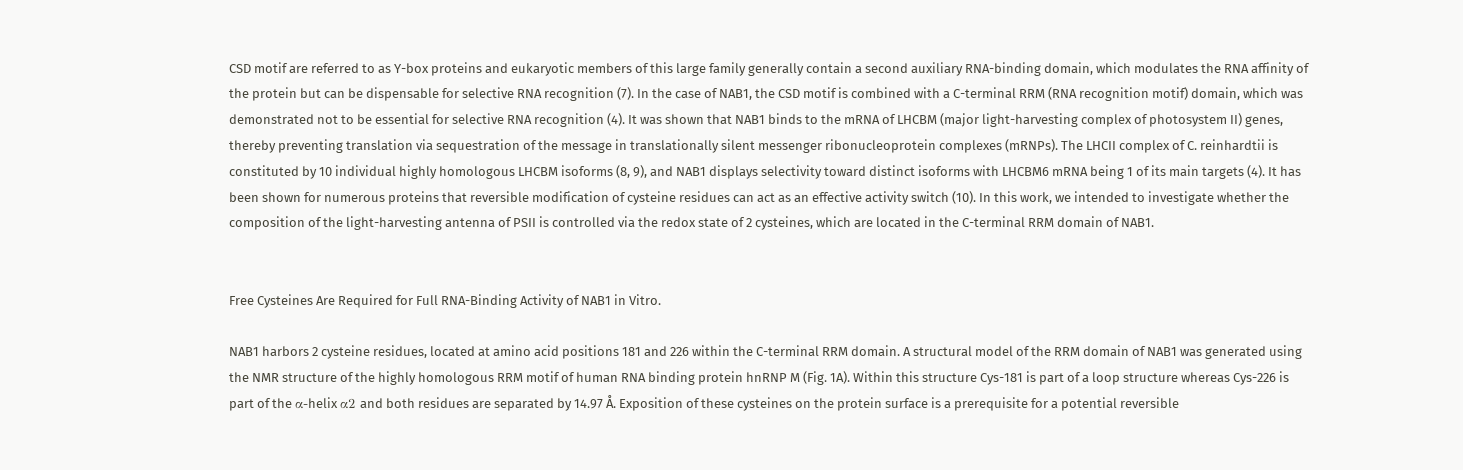CSD motif are referred to as Y-box proteins and eukaryotic members of this large family generally contain a second auxiliary RNA-binding domain, which modulates the RNA affinity of the protein but can be dispensable for selective RNA recognition (7). In the case of NAB1, the CSD motif is combined with a C-terminal RRM (RNA recognition motif) domain, which was demonstrated not to be essential for selective RNA recognition (4). It was shown that NAB1 binds to the mRNA of LHCBM (major light-harvesting complex of photosystem II) genes, thereby preventing translation via sequestration of the message in translationally silent messenger ribonucleoprotein complexes (mRNPs). The LHCII complex of C. reinhardtii is constituted by 10 individual highly homologous LHCBM isoforms (8, 9), and NAB1 displays selectivity toward distinct isoforms with LHCBM6 mRNA being 1 of its main targets (4). It has been shown for numerous proteins that reversible modification of cysteine residues can act as an effective activity switch (10). In this work, we intended to investigate whether the composition of the light-harvesting antenna of PSII is controlled via the redox state of 2 cysteines, which are located in the C-terminal RRM domain of NAB1.


Free Cysteines Are Required for Full RNA-Binding Activity of NAB1 in Vitro.

NAB1 harbors 2 cysteine residues, located at amino acid positions 181 and 226 within the C-terminal RRM domain. A structural model of the RRM domain of NAB1 was generated using the NMR structure of the highly homologous RRM motif of human RNA binding protein hnRNP M (Fig. 1A). Within this structure Cys-181 is part of a loop structure whereas Cys-226 is part of the α-helix α2 and both residues are separated by 14.97 Å. Exposition of these cysteines on the protein surface is a prerequisite for a potential reversible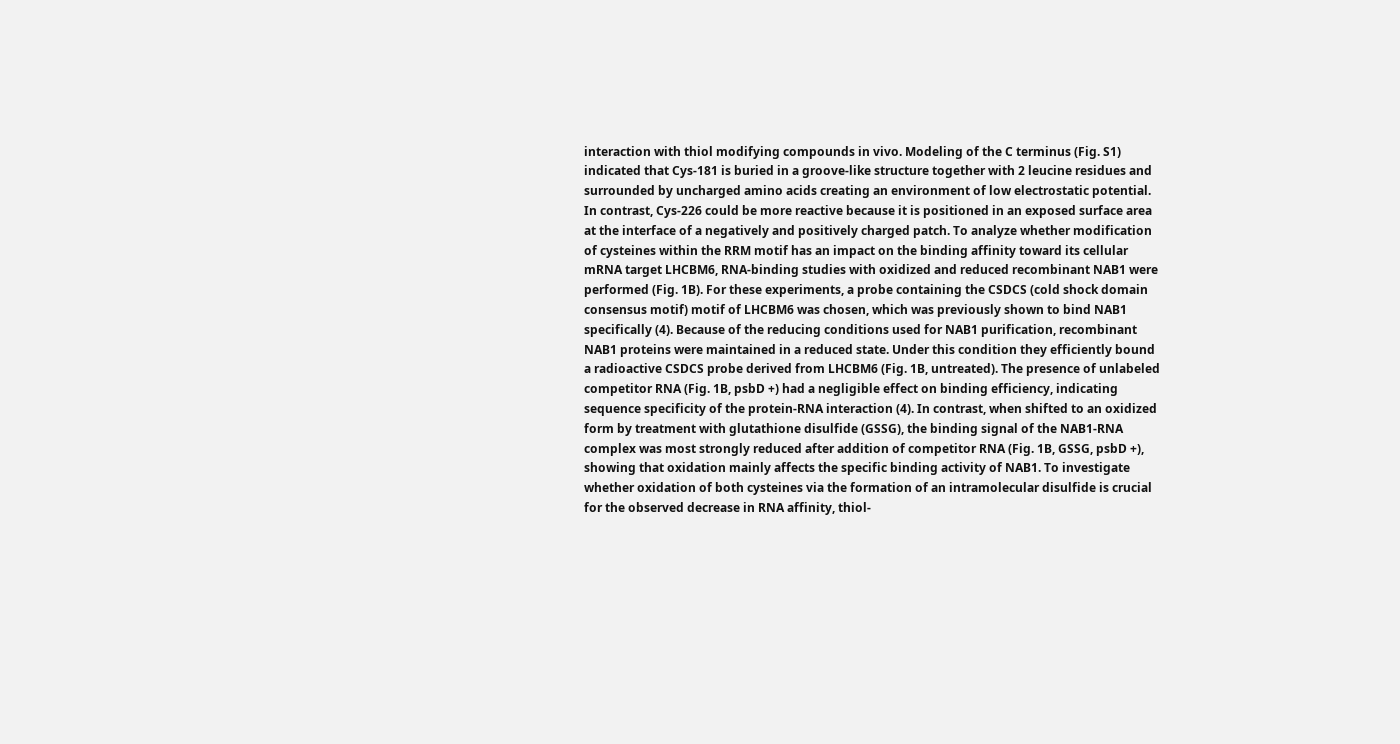interaction with thiol modifying compounds in vivo. Modeling of the C terminus (Fig. S1) indicated that Cys-181 is buried in a groove-like structure together with 2 leucine residues and surrounded by uncharged amino acids creating an environment of low electrostatic potential. In contrast, Cys-226 could be more reactive because it is positioned in an exposed surface area at the interface of a negatively and positively charged patch. To analyze whether modification of cysteines within the RRM motif has an impact on the binding affinity toward its cellular mRNA target LHCBM6, RNA-binding studies with oxidized and reduced recombinant NAB1 were performed (Fig. 1B). For these experiments, a probe containing the CSDCS (cold shock domain consensus motif) motif of LHCBM6 was chosen, which was previously shown to bind NAB1 specifically (4). Because of the reducing conditions used for NAB1 purification, recombinant NAB1 proteins were maintained in a reduced state. Under this condition they efficiently bound a radioactive CSDCS probe derived from LHCBM6 (Fig. 1B, untreated). The presence of unlabeled competitor RNA (Fig. 1B, psbD +) had a negligible effect on binding efficiency, indicating sequence specificity of the protein-RNA interaction (4). In contrast, when shifted to an oxidized form by treatment with glutathione disulfide (GSSG), the binding signal of the NAB1-RNA complex was most strongly reduced after addition of competitor RNA (Fig. 1B, GSSG, psbD +), showing that oxidation mainly affects the specific binding activity of NAB1. To investigate whether oxidation of both cysteines via the formation of an intramolecular disulfide is crucial for the observed decrease in RNA affinity, thiol-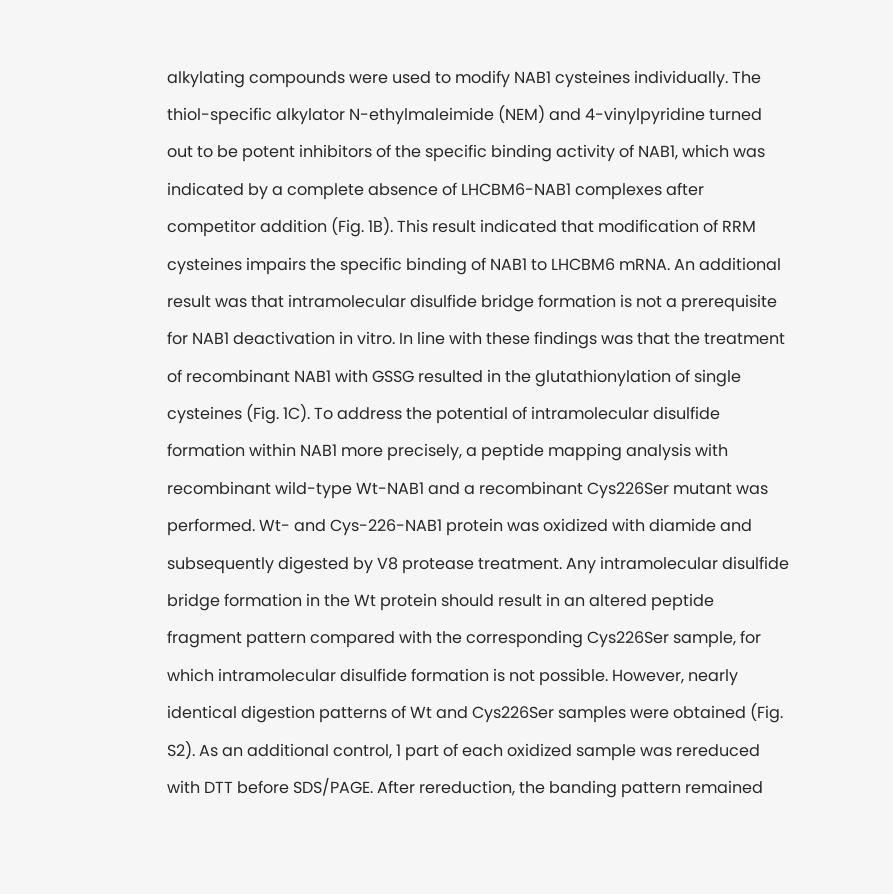alkylating compounds were used to modify NAB1 cysteines individually. The thiol-specific alkylator N-ethylmaleimide (NEM) and 4-vinylpyridine turned out to be potent inhibitors of the specific binding activity of NAB1, which was indicated by a complete absence of LHCBM6-NAB1 complexes after competitor addition (Fig. 1B). This result indicated that modification of RRM cysteines impairs the specific binding of NAB1 to LHCBM6 mRNA. An additional result was that intramolecular disulfide bridge formation is not a prerequisite for NAB1 deactivation in vitro. In line with these findings was that the treatment of recombinant NAB1 with GSSG resulted in the glutathionylation of single cysteines (Fig. 1C). To address the potential of intramolecular disulfide formation within NAB1 more precisely, a peptide mapping analysis with recombinant wild-type Wt-NAB1 and a recombinant Cys226Ser mutant was performed. Wt- and Cys-226-NAB1 protein was oxidized with diamide and subsequently digested by V8 protease treatment. Any intramolecular disulfide bridge formation in the Wt protein should result in an altered peptide fragment pattern compared with the corresponding Cys226Ser sample, for which intramolecular disulfide formation is not possible. However, nearly identical digestion patterns of Wt and Cys226Ser samples were obtained (Fig. S2). As an additional control, 1 part of each oxidized sample was rereduced with DTT before SDS/PAGE. After rereduction, the banding pattern remained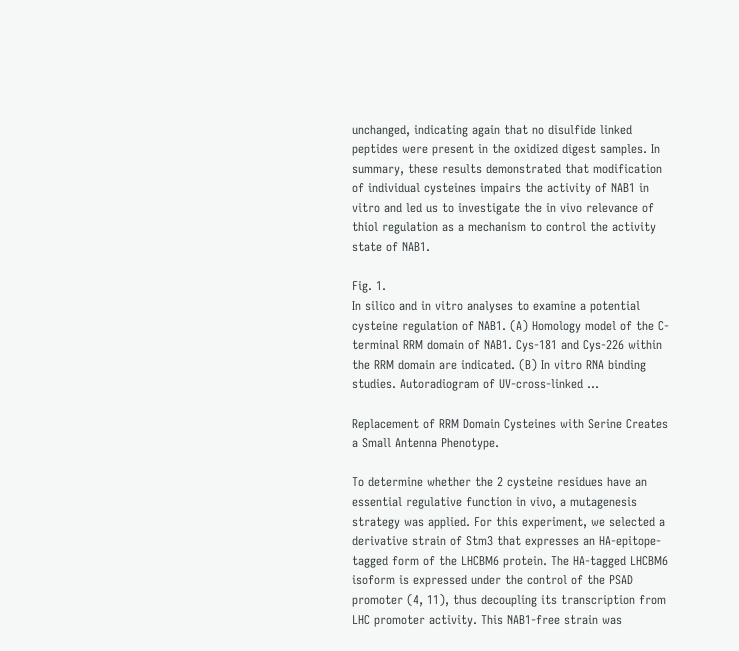unchanged, indicating again that no disulfide linked peptides were present in the oxidized digest samples. In summary, these results demonstrated that modification of individual cysteines impairs the activity of NAB1 in vitro and led us to investigate the in vivo relevance of thiol regulation as a mechanism to control the activity state of NAB1.

Fig. 1.
In silico and in vitro analyses to examine a potential cysteine regulation of NAB1. (A) Homology model of the C-terminal RRM domain of NAB1. Cys-181 and Cys-226 within the RRM domain are indicated. (B) In vitro RNA binding studies. Autoradiogram of UV-cross-linked ...

Replacement of RRM Domain Cysteines with Serine Creates a Small Antenna Phenotype.

To determine whether the 2 cysteine residues have an essential regulative function in vivo, a mutagenesis strategy was applied. For this experiment, we selected a derivative strain of Stm3 that expresses an HA-epitope-tagged form of the LHCBM6 protein. The HA-tagged LHCBM6 isoform is expressed under the control of the PSAD promoter (4, 11), thus decoupling its transcription from LHC promoter activity. This NAB1-free strain was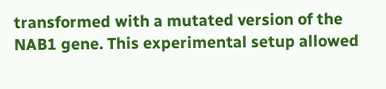transformed with a mutated version of the NAB1 gene. This experimental setup allowed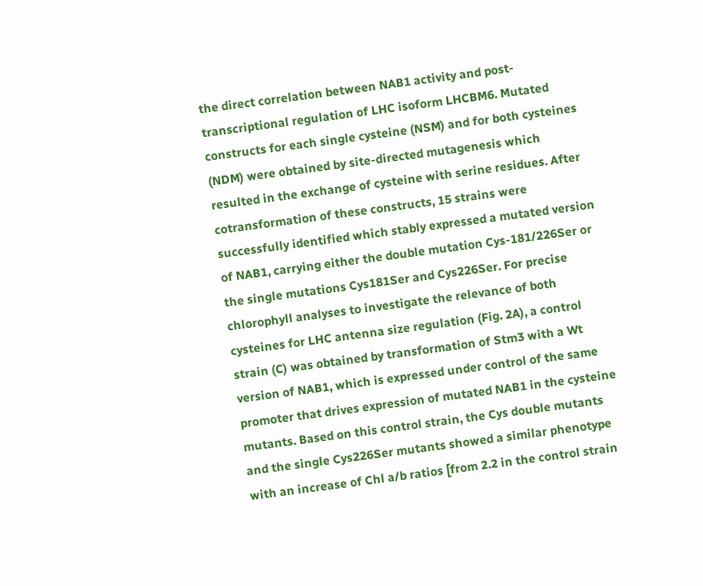the direct correlation between NAB1 activity and post-transcriptional regulation of LHC isoform LHCBM6. Mutated constructs for each single cysteine (NSM) and for both cysteines (NDM) were obtained by site-directed mutagenesis which resulted in the exchange of cysteine with serine residues. After cotransformation of these constructs, 15 strains were successfully identified which stably expressed a mutated version of NAB1, carrying either the double mutation Cys-181/226Ser or the single mutations Cys181Ser and Cys226Ser. For precise chlorophyll analyses to investigate the relevance of both cysteines for LHC antenna size regulation (Fig. 2A), a control strain (C) was obtained by transformation of Stm3 with a Wt version of NAB1, which is expressed under control of the same promoter that drives expression of mutated NAB1 in the cysteine mutants. Based on this control strain, the Cys double mutants and the single Cys226Ser mutants showed a similar phenotype with an increase of Chl a/b ratios [from 2.2 in the control strain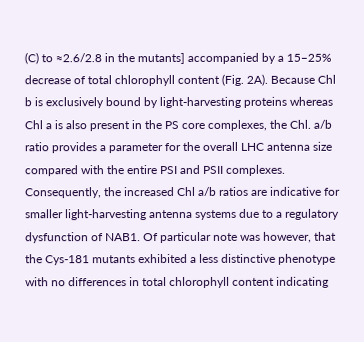(C) to ≈2.6/2.8 in the mutants] accompanied by a 15–25% decrease of total chlorophyll content (Fig. 2A). Because Chl b is exclusively bound by light-harvesting proteins whereas Chl a is also present in the PS core complexes, the Chl. a/b ratio provides a parameter for the overall LHC antenna size compared with the entire PSI and PSII complexes. Consequently, the increased Chl a/b ratios are indicative for smaller light-harvesting antenna systems due to a regulatory dysfunction of NAB1. Of particular note was however, that the Cys-181 mutants exhibited a less distinctive phenotype with no differences in total chlorophyll content indicating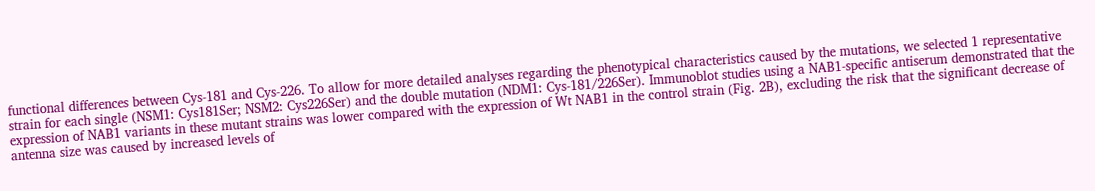functional differences between Cys-181 and Cys-226. To allow for more detailed analyses regarding the phenotypical characteristics caused by the mutations, we selected 1 representative strain for each single (NSM1: Cys181Ser; NSM2: Cys226Ser) and the double mutation (NDM1: Cys-181/226Ser). Immunoblot studies using a NAB1-specific antiserum demonstrated that the expression of NAB1 variants in these mutant strains was lower compared with the expression of Wt NAB1 in the control strain (Fig. 2B), excluding the risk that the significant decrease of antenna size was caused by increased levels of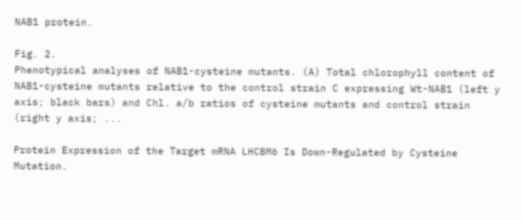NAB1 protein.

Fig. 2.
Phenotypical analyses of NAB1-cysteine mutants. (A) Total chlorophyll content of NAB1-cysteine mutants relative to the control strain C expressing Wt-NAB1 (left y axis; black bars) and Chl. a/b ratios of cysteine mutants and control strain (right y axis; ...

Protein Expression of the Target mRNA LHCBM6 Is Down-Regulated by Cysteine Mutation.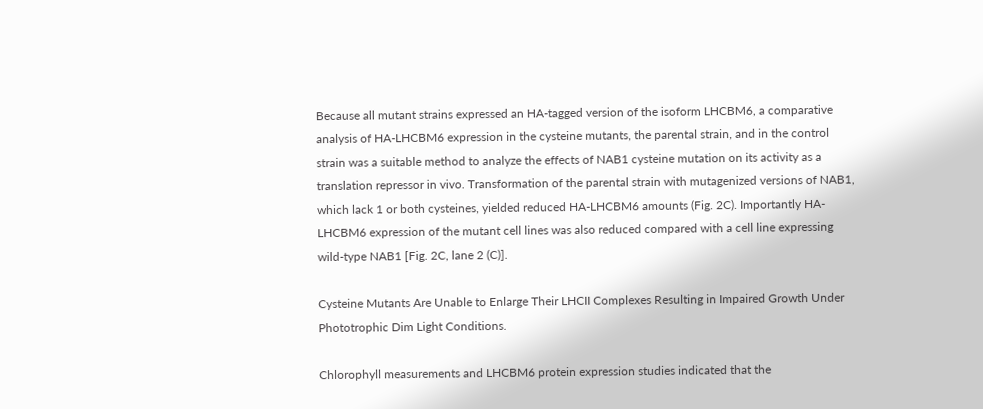Because all mutant strains expressed an HA-tagged version of the isoform LHCBM6, a comparative analysis of HA-LHCBM6 expression in the cysteine mutants, the parental strain, and in the control strain was a suitable method to analyze the effects of NAB1 cysteine mutation on its activity as a translation repressor in vivo. Transformation of the parental strain with mutagenized versions of NAB1, which lack 1 or both cysteines, yielded reduced HA-LHCBM6 amounts (Fig. 2C). Importantly HA-LHCBM6 expression of the mutant cell lines was also reduced compared with a cell line expressing wild-type NAB1 [Fig. 2C, lane 2 (C)].

Cysteine Mutants Are Unable to Enlarge Their LHCII Complexes Resulting in Impaired Growth Under Phototrophic Dim Light Conditions.

Chlorophyll measurements and LHCBM6 protein expression studies indicated that the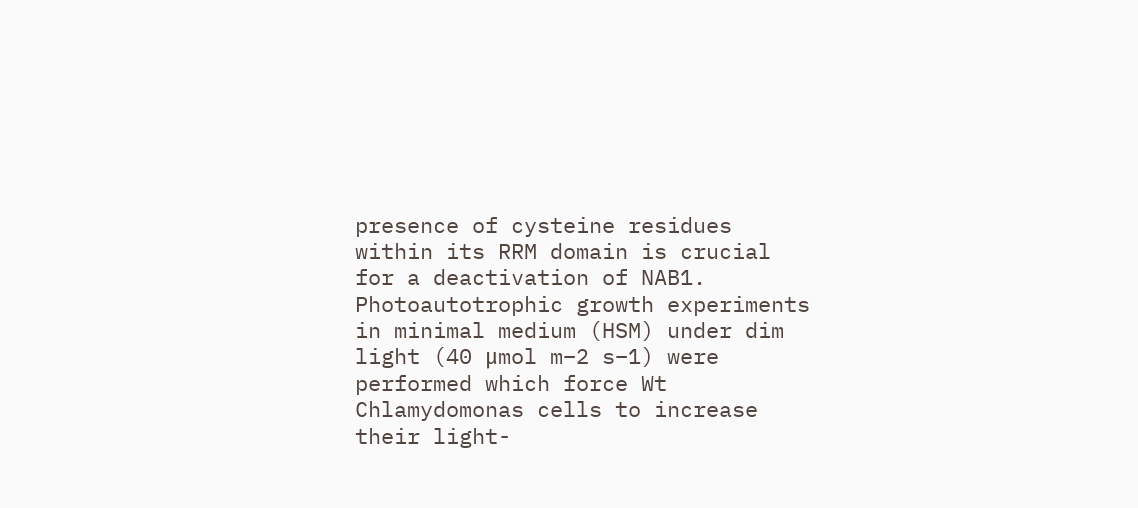presence of cysteine residues within its RRM domain is crucial for a deactivation of NAB1. Photoautotrophic growth experiments in minimal medium (HSM) under dim light (40 μmol m−2 s−1) were performed which force Wt Chlamydomonas cells to increase their light-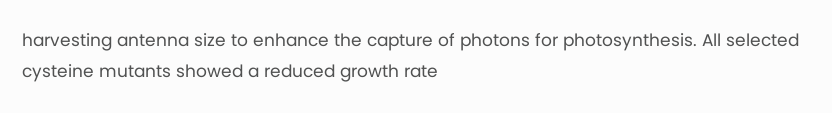harvesting antenna size to enhance the capture of photons for photosynthesis. All selected cysteine mutants showed a reduced growth rate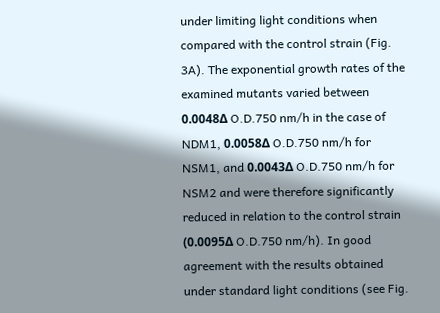under limiting light conditions when compared with the control strain (Fig. 3A). The exponential growth rates of the examined mutants varied between 0.0048Δ O.D.750 nm/h in the case of NDM1, 0.0058Δ O.D.750 nm/h for NSM1, and 0.0043Δ O.D.750 nm/h for NSM2 and were therefore significantly reduced in relation to the control strain (0.0095Δ O.D.750 nm/h). In good agreement with the results obtained under standard light conditions (see Fig.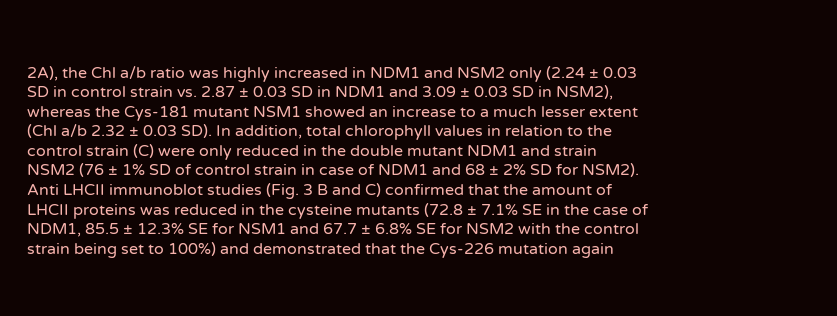2A), the Chl a/b ratio was highly increased in NDM1 and NSM2 only (2.24 ± 0.03 SD in control strain vs. 2.87 ± 0.03 SD in NDM1 and 3.09 ± 0.03 SD in NSM2), whereas the Cys-181 mutant NSM1 showed an increase to a much lesser extent (Chl a/b 2.32 ± 0.03 SD). In addition, total chlorophyll values in relation to the control strain (C) were only reduced in the double mutant NDM1 and strain NSM2 (76 ± 1% SD of control strain in case of NDM1 and 68 ± 2% SD for NSM2). Anti LHCII immunoblot studies (Fig. 3 B and C) confirmed that the amount of LHCII proteins was reduced in the cysteine mutants (72.8 ± 7.1% SE in the case of NDM1, 85.5 ± 12.3% SE for NSM1 and 67.7 ± 6.8% SE for NSM2 with the control strain being set to 100%) and demonstrated that the Cys-226 mutation again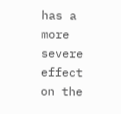has a more severe effect on the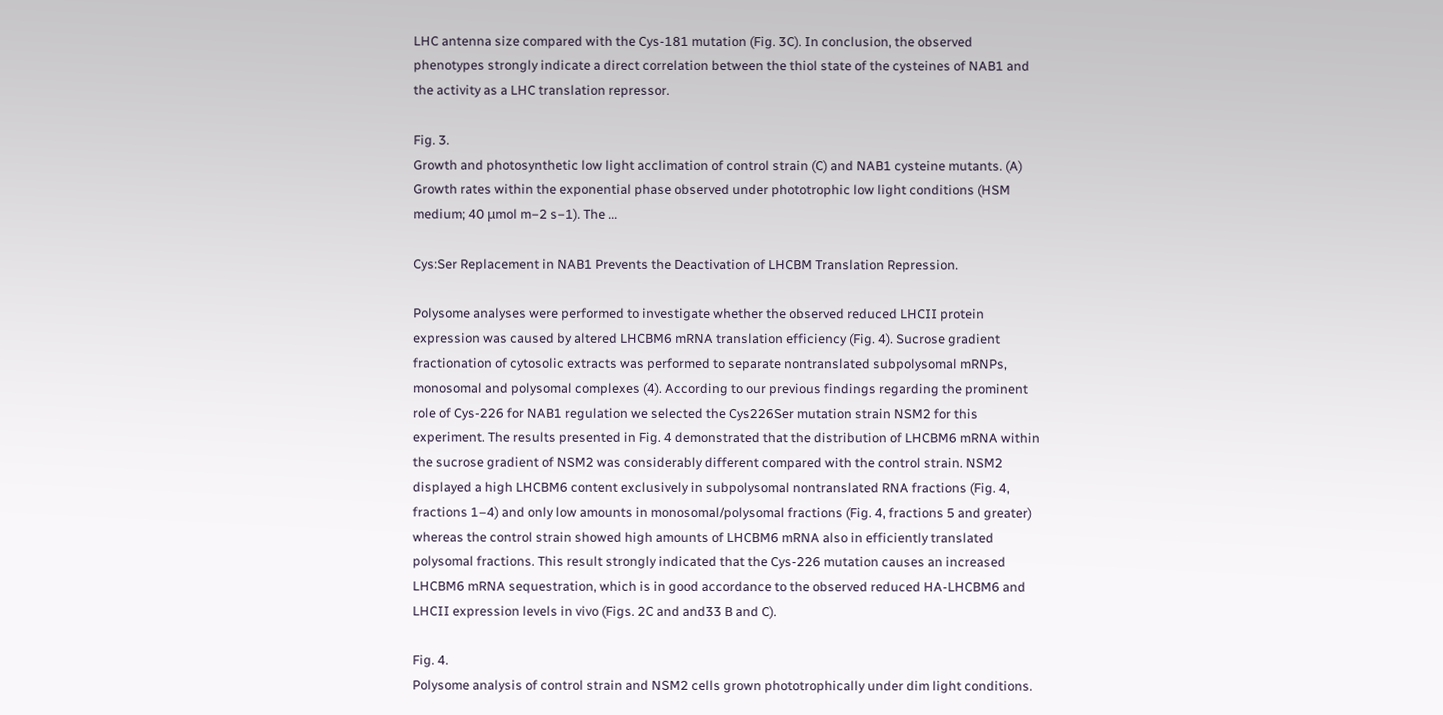LHC antenna size compared with the Cys-181 mutation (Fig. 3C). In conclusion, the observed phenotypes strongly indicate a direct correlation between the thiol state of the cysteines of NAB1 and the activity as a LHC translation repressor.

Fig. 3.
Growth and photosynthetic low light acclimation of control strain (C) and NAB1 cysteine mutants. (A) Growth rates within the exponential phase observed under phototrophic low light conditions (HSM medium; 40 μmol m−2 s−1). The ...

Cys:Ser Replacement in NAB1 Prevents the Deactivation of LHCBM Translation Repression.

Polysome analyses were performed to investigate whether the observed reduced LHCII protein expression was caused by altered LHCBM6 mRNA translation efficiency (Fig. 4). Sucrose gradient fractionation of cytosolic extracts was performed to separate nontranslated subpolysomal mRNPs, monosomal and polysomal complexes (4). According to our previous findings regarding the prominent role of Cys-226 for NAB1 regulation we selected the Cys226Ser mutation strain NSM2 for this experiment. The results presented in Fig. 4 demonstrated that the distribution of LHCBM6 mRNA within the sucrose gradient of NSM2 was considerably different compared with the control strain. NSM2 displayed a high LHCBM6 content exclusively in subpolysomal nontranslated RNA fractions (Fig. 4, fractions 1–4) and only low amounts in monosomal/polysomal fractions (Fig. 4, fractions 5 and greater) whereas the control strain showed high amounts of LHCBM6 mRNA also in efficiently translated polysomal fractions. This result strongly indicated that the Cys-226 mutation causes an increased LHCBM6 mRNA sequestration, which is in good accordance to the observed reduced HA-LHCBM6 and LHCII expression levels in vivo (Figs. 2C and and33 B and C).

Fig. 4.
Polysome analysis of control strain and NSM2 cells grown phototrophically under dim light conditions.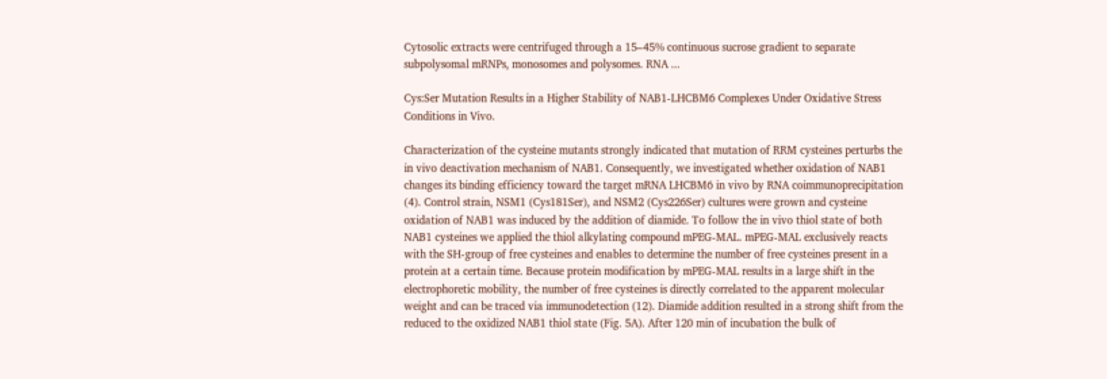Cytosolic extracts were centrifuged through a 15–45% continuous sucrose gradient to separate subpolysomal mRNPs, monosomes and polysomes. RNA ...

Cys:Ser Mutation Results in a Higher Stability of NAB1-LHCBM6 Complexes Under Oxidative Stress Conditions in Vivo.

Characterization of the cysteine mutants strongly indicated that mutation of RRM cysteines perturbs the in vivo deactivation mechanism of NAB1. Consequently, we investigated whether oxidation of NAB1 changes its binding efficiency toward the target mRNA LHCBM6 in vivo by RNA coimmunoprecipitation (4). Control strain, NSM1 (Cys181Ser), and NSM2 (Cys226Ser) cultures were grown and cysteine oxidation of NAB1 was induced by the addition of diamide. To follow the in vivo thiol state of both NAB1 cysteines we applied the thiol alkylating compound mPEG-MAL. mPEG-MAL exclusively reacts with the SH-group of free cysteines and enables to determine the number of free cysteines present in a protein at a certain time. Because protein modification by mPEG-MAL results in a large shift in the electrophoretic mobility, the number of free cysteines is directly correlated to the apparent molecular weight and can be traced via immunodetection (12). Diamide addition resulted in a strong shift from the reduced to the oxidized NAB1 thiol state (Fig. 5A). After 120 min of incubation the bulk of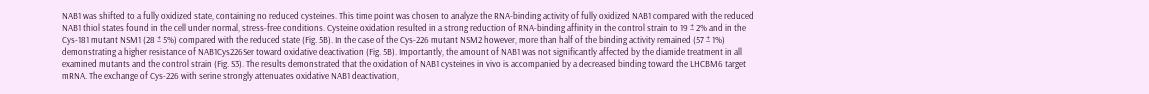NAB1 was shifted to a fully oxidized state, containing no reduced cysteines. This time point was chosen to analyze the RNA-binding activity of fully oxidized NAB1 compared with the reduced NAB1 thiol states found in the cell under normal, stress-free conditions. Cysteine oxidation resulted in a strong reduction of RNA-binding affinity in the control strain to 19 ± 2% and in the Cys-181 mutant NSM1 (28 ± 5%) compared with the reduced state (Fig. 5B). In the case of the Cys-226 mutant NSM2 however, more than half of the binding activity remained (57 ± 1%) demonstrating a higher resistance of NAB1Cys226Ser toward oxidative deactivation (Fig. 5B). Importantly, the amount of NAB1 was not significantly affected by the diamide treatment in all examined mutants and the control strain (Fig. S3). The results demonstrated that the oxidation of NAB1 cysteines in vivo is accompanied by a decreased binding toward the LHCBM6 target mRNA. The exchange of Cys-226 with serine strongly attenuates oxidative NAB1 deactivation,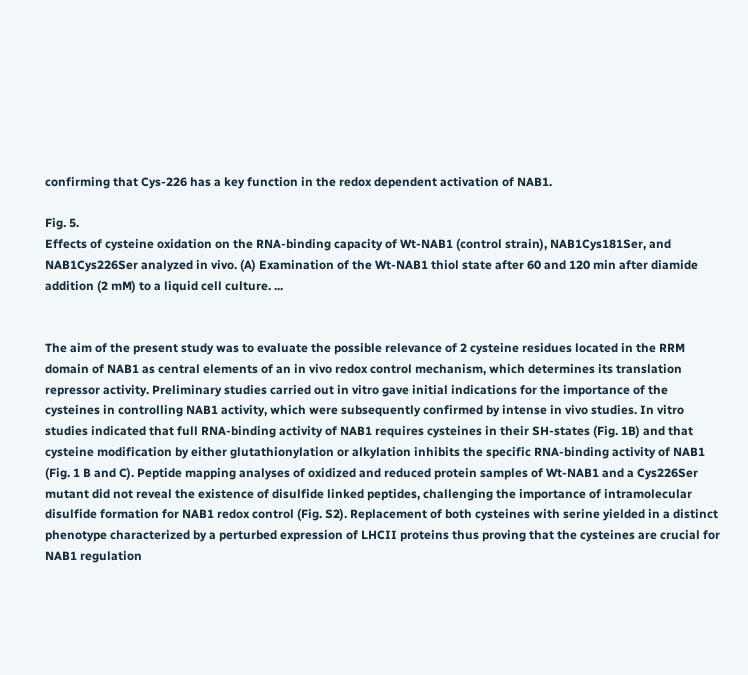confirming that Cys-226 has a key function in the redox dependent activation of NAB1.

Fig. 5.
Effects of cysteine oxidation on the RNA-binding capacity of Wt-NAB1 (control strain), NAB1Cys181Ser, and NAB1Cys226Ser analyzed in vivo. (A) Examination of the Wt-NAB1 thiol state after 60 and 120 min after diamide addition (2 mM) to a liquid cell culture. ...


The aim of the present study was to evaluate the possible relevance of 2 cysteine residues located in the RRM domain of NAB1 as central elements of an in vivo redox control mechanism, which determines its translation repressor activity. Preliminary studies carried out in vitro gave initial indications for the importance of the cysteines in controlling NAB1 activity, which were subsequently confirmed by intense in vivo studies. In vitro studies indicated that full RNA-binding activity of NAB1 requires cysteines in their SH-states (Fig. 1B) and that cysteine modification by either glutathionylation or alkylation inhibits the specific RNA-binding activity of NAB1 (Fig. 1 B and C). Peptide mapping analyses of oxidized and reduced protein samples of Wt-NAB1 and a Cys226Ser mutant did not reveal the existence of disulfide linked peptides, challenging the importance of intramolecular disulfide formation for NAB1 redox control (Fig. S2). Replacement of both cysteines with serine yielded in a distinct phenotype characterized by a perturbed expression of LHCII proteins thus proving that the cysteines are crucial for NAB1 regulation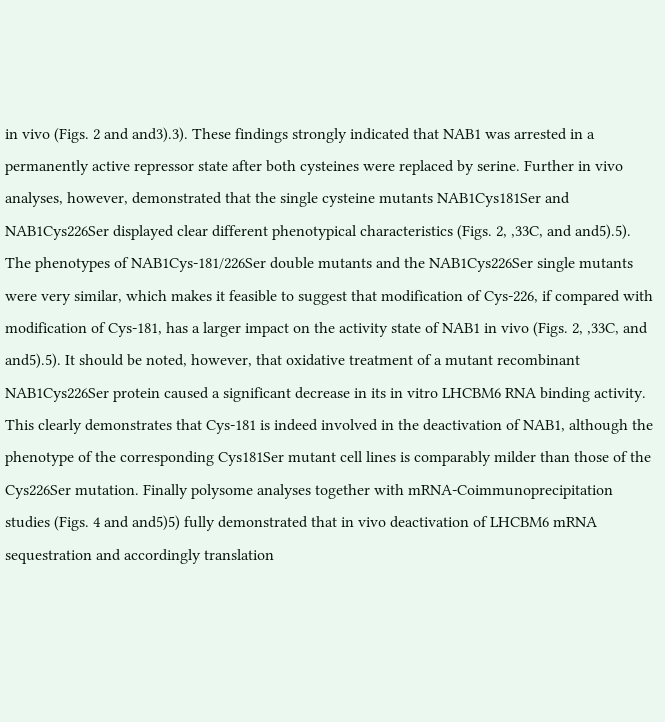in vivo (Figs. 2 and and3).3). These findings strongly indicated that NAB1 was arrested in a permanently active repressor state after both cysteines were replaced by serine. Further in vivo analyses, however, demonstrated that the single cysteine mutants NAB1Cys181Ser and NAB1Cys226Ser displayed clear different phenotypical characteristics (Figs. 2, ,33C, and and5).5). The phenotypes of NAB1Cys-181/226Ser double mutants and the NAB1Cys226Ser single mutants were very similar, which makes it feasible to suggest that modification of Cys-226, if compared with modification of Cys-181, has a larger impact on the activity state of NAB1 in vivo (Figs. 2, ,33C, and and5).5). It should be noted, however, that oxidative treatment of a mutant recombinant NAB1Cys226Ser protein caused a significant decrease in its in vitro LHCBM6 RNA binding activity. This clearly demonstrates that Cys-181 is indeed involved in the deactivation of NAB1, although the phenotype of the corresponding Cys181Ser mutant cell lines is comparably milder than those of the Cys226Ser mutation. Finally polysome analyses together with mRNA-Coimmunoprecipitation studies (Figs. 4 and and5)5) fully demonstrated that in vivo deactivation of LHCBM6 mRNA sequestration and accordingly translation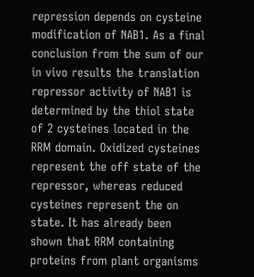repression depends on cysteine modification of NAB1. As a final conclusion from the sum of our in vivo results the translation repressor activity of NAB1 is determined by the thiol state of 2 cysteines located in the RRM domain. Oxidized cysteines represent the off state of the repressor, whereas reduced cysteines represent the on state. It has already been shown that RRM containing proteins from plant organisms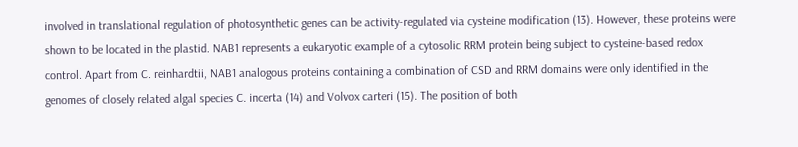involved in translational regulation of photosynthetic genes can be activity-regulated via cysteine modification (13). However, these proteins were shown to be located in the plastid. NAB1 represents a eukaryotic example of a cytosolic RRM protein being subject to cysteine-based redox control. Apart from C. reinhardtii, NAB1 analogous proteins containing a combination of CSD and RRM domains were only identified in the genomes of closely related algal species C. incerta (14) and Volvox carteri (15). The position of both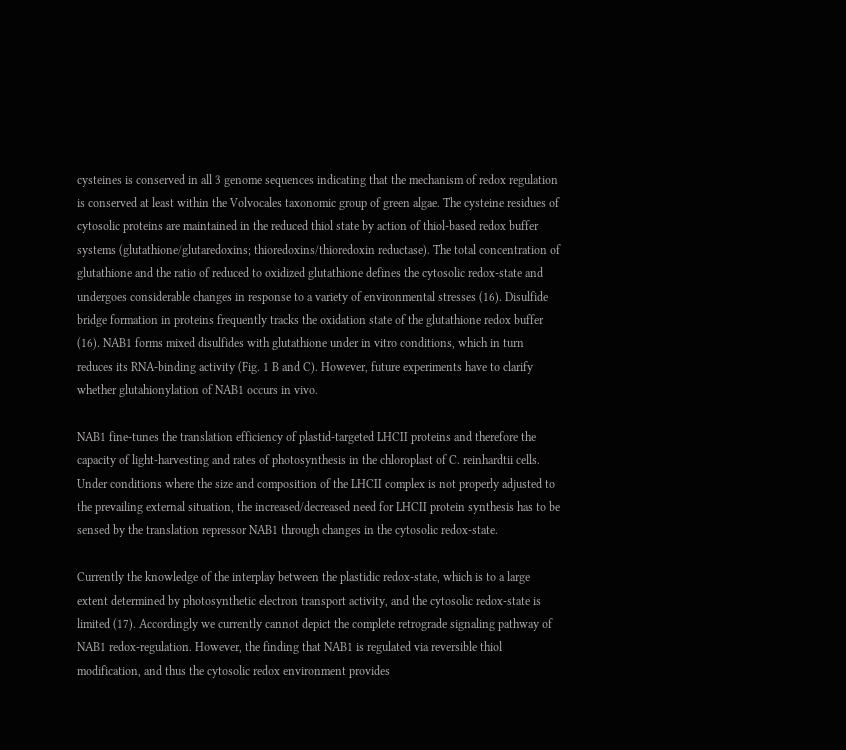cysteines is conserved in all 3 genome sequences indicating that the mechanism of redox regulation is conserved at least within the Volvocales taxonomic group of green algae. The cysteine residues of cytosolic proteins are maintained in the reduced thiol state by action of thiol-based redox buffer systems (glutathione/glutaredoxins; thioredoxins/thioredoxin reductase). The total concentration of glutathione and the ratio of reduced to oxidized glutathione defines the cytosolic redox-state and undergoes considerable changes in response to a variety of environmental stresses (16). Disulfide bridge formation in proteins frequently tracks the oxidation state of the glutathione redox buffer (16). NAB1 forms mixed disulfides with glutathione under in vitro conditions, which in turn reduces its RNA-binding activity (Fig. 1 B and C). However, future experiments have to clarify whether glutahionylation of NAB1 occurs in vivo.

NAB1 fine-tunes the translation efficiency of plastid-targeted LHCII proteins and therefore the capacity of light-harvesting and rates of photosynthesis in the chloroplast of C. reinhardtii cells. Under conditions where the size and composition of the LHCII complex is not properly adjusted to the prevailing external situation, the increased/decreased need for LHCII protein synthesis has to be sensed by the translation repressor NAB1 through changes in the cytosolic redox-state.

Currently the knowledge of the interplay between the plastidic redox-state, which is to a large extent determined by photosynthetic electron transport activity, and the cytosolic redox-state is limited (17). Accordingly we currently cannot depict the complete retrograde signaling pathway of NAB1 redox-regulation. However, the finding that NAB1 is regulated via reversible thiol modification, and thus the cytosolic redox environment provides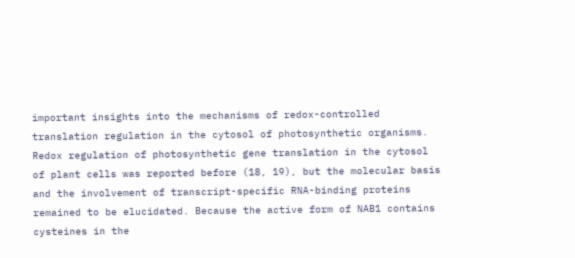important insights into the mechanisms of redox-controlled translation regulation in the cytosol of photosynthetic organisms. Redox regulation of photosynthetic gene translation in the cytosol of plant cells was reported before (18, 19), but the molecular basis and the involvement of transcript-specific RNA-binding proteins remained to be elucidated. Because the active form of NAB1 contains cysteines in the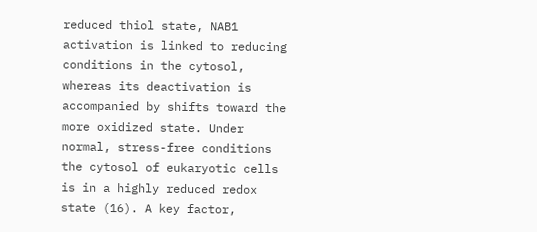reduced thiol state, NAB1 activation is linked to reducing conditions in the cytosol, whereas its deactivation is accompanied by shifts toward the more oxidized state. Under normal, stress-free conditions the cytosol of eukaryotic cells is in a highly reduced redox state (16). A key factor,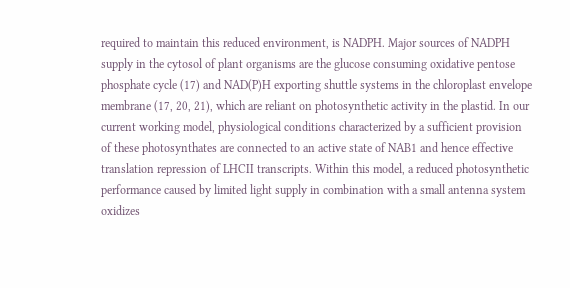required to maintain this reduced environment, is NADPH. Major sources of NADPH supply in the cytosol of plant organisms are the glucose consuming oxidative pentose phosphate cycle (17) and NAD(P)H exporting shuttle systems in the chloroplast envelope membrane (17, 20, 21), which are reliant on photosynthetic activity in the plastid. In our current working model, physiological conditions characterized by a sufficient provision of these photosynthates are connected to an active state of NAB1 and hence effective translation repression of LHCII transcripts. Within this model, a reduced photosynthetic performance caused by limited light supply in combination with a small antenna system oxidizes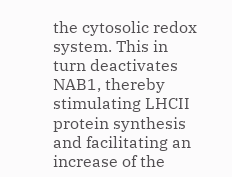the cytosolic redox system. This in turn deactivates NAB1, thereby stimulating LHCII protein synthesis and facilitating an increase of the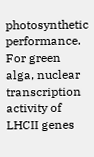photosynthetic performance. For green alga, nuclear transcription activity of LHCII genes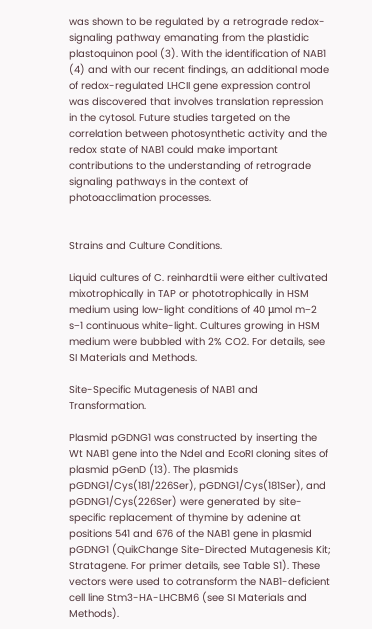was shown to be regulated by a retrograde redox-signaling pathway emanating from the plastidic plastoquinon pool (3). With the identification of NAB1 (4) and with our recent findings, an additional mode of redox-regulated LHCII gene expression control was discovered that involves translation repression in the cytosol. Future studies targeted on the correlation between photosynthetic activity and the redox state of NAB1 could make important contributions to the understanding of retrograde signaling pathways in the context of photoacclimation processes.


Strains and Culture Conditions.

Liquid cultures of C. reinhardtii were either cultivated mixotrophically in TAP or phototrophically in HSM medium using low-light conditions of 40 μmol m−2 s−1 continuous white-light. Cultures growing in HSM medium were bubbled with 2% CO2. For details, see SI Materials and Methods.

Site-Specific Mutagenesis of NAB1 and Transformation.

Plasmid pGDNG1 was constructed by inserting the Wt NAB1 gene into the NdeI and EcoRI cloning sites of plasmid pGenD (13). The plasmids pGDNG1/Cys(181/226Ser), pGDNG1/Cys(181Ser), and pGDNG1/Cys(226Ser) were generated by site-specific replacement of thymine by adenine at positions 541 and 676 of the NAB1 gene in plasmid pGDNG1 (QuikChange Site-Directed Mutagenesis Kit; Stratagene. For primer details, see Table S1). These vectors were used to cotransform the NAB1-deficient cell line Stm3-HA-LHCBM6 (see SI Materials and Methods).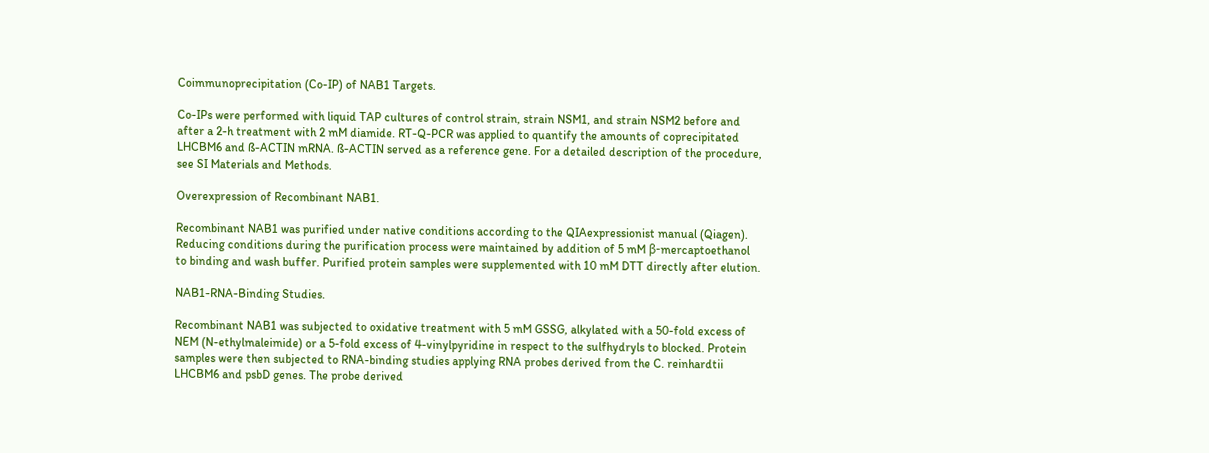Coimmunoprecipitation (Co-IP) of NAB1 Targets.

Co-IPs were performed with liquid TAP cultures of control strain, strain NSM1, and strain NSM2 before and after a 2-h treatment with 2 mM diamide. RT-Q-PCR was applied to quantify the amounts of coprecipitated LHCBM6 and ß-ACTIN mRNA. ß-ACTIN served as a reference gene. For a detailed description of the procedure, see SI Materials and Methods.

Overexpression of Recombinant NAB1.

Recombinant NAB1 was purified under native conditions according to the QIAexpressionist manual (Qiagen). Reducing conditions during the purification process were maintained by addition of 5 mM β-mercaptoethanol to binding and wash buffer. Purified protein samples were supplemented with 10 mM DTT directly after elution.

NAB1-RNA-Binding Studies.

Recombinant NAB1 was subjected to oxidative treatment with 5 mM GSSG, alkylated with a 50-fold excess of NEM (N-ethylmaleimide) or a 5-fold excess of 4-vinylpyridine in respect to the sulfhydryls to blocked. Protein samples were then subjected to RNA-binding studies applying RNA probes derived from the C. reinhardtii LHCBM6 and psbD genes. The probe derived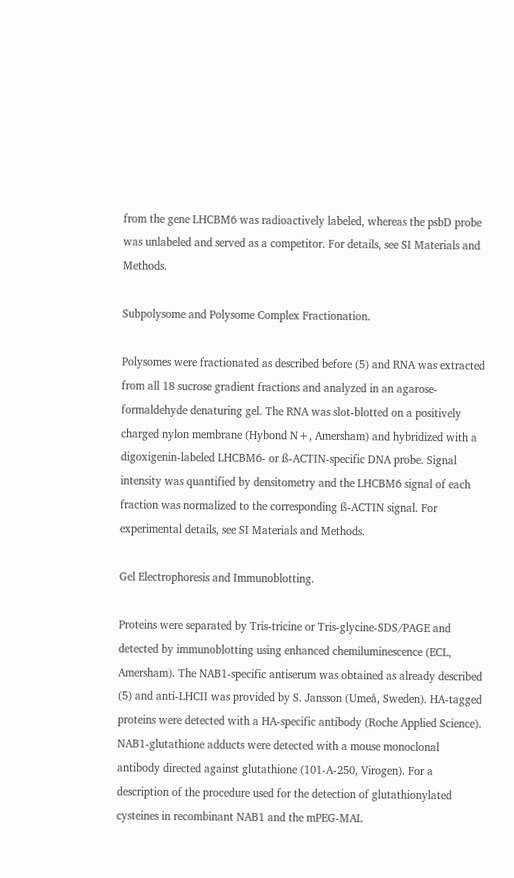from the gene LHCBM6 was radioactively labeled, whereas the psbD probe was unlabeled and served as a competitor. For details, see SI Materials and Methods.

Subpolysome and Polysome Complex Fractionation.

Polysomes were fractionated as described before (5) and RNA was extracted from all 18 sucrose gradient fractions and analyzed in an agarose-formaldehyde denaturing gel. The RNA was slot-blotted on a positively charged nylon membrane (Hybond N+, Amersham) and hybridized with a digoxigenin-labeled LHCBM6- or ß-ACTIN-specific DNA probe. Signal intensity was quantified by densitometry and the LHCBM6 signal of each fraction was normalized to the corresponding ß-ACTIN signal. For experimental details, see SI Materials and Methods.

Gel Electrophoresis and Immunoblotting.

Proteins were separated by Tris-tricine or Tris-glycine-SDS/PAGE and detected by immunoblotting using enhanced chemiluminescence (ECL, Amersham). The NAB1-specific antiserum was obtained as already described (5) and anti-LHCII was provided by S. Jansson (Umeå, Sweden). HA-tagged proteins were detected with a HA-specific antibody (Roche Applied Science). NAB1-glutathione adducts were detected with a mouse monoclonal antibody directed against glutathione (101-A-250, Virogen). For a description of the procedure used for the detection of glutathionylated cysteines in recombinant NAB1 and the mPEG-MAL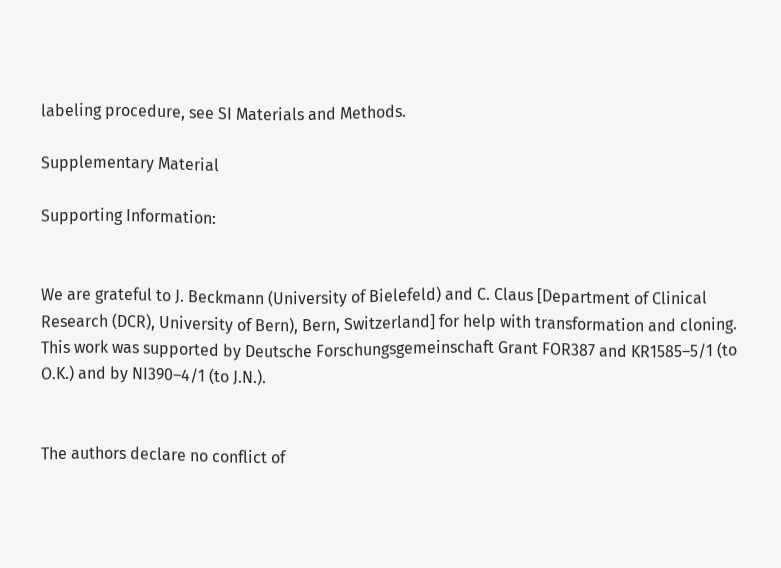labeling procedure, see SI Materials and Methods.

Supplementary Material

Supporting Information:


We are grateful to J. Beckmann (University of Bielefeld) and C. Claus [Department of Clinical Research (DCR), University of Bern), Bern, Switzerland] for help with transformation and cloning. This work was supported by Deutsche Forschungsgemeinschaft Grant FOR387 and KR1585–5/1 (to O.K.) and by NI390–4/1 (to J.N.).


The authors declare no conflict of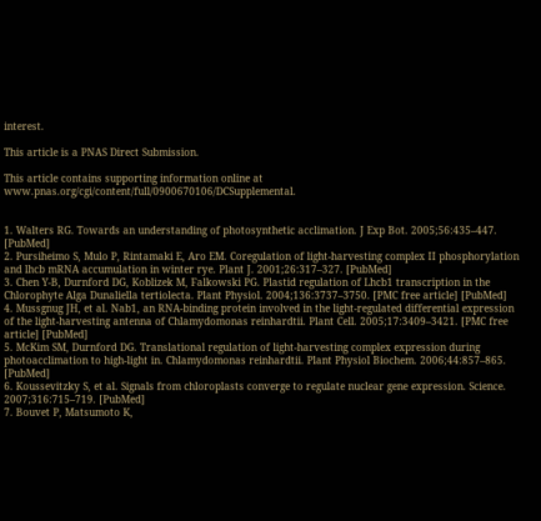interest.

This article is a PNAS Direct Submission.

This article contains supporting information online at www.pnas.org/cgi/content/full/0900670106/DCSupplemental.


1. Walters RG. Towards an understanding of photosynthetic acclimation. J Exp Bot. 2005;56:435–447. [PubMed]
2. Pursiheimo S, Mulo P, Rintamaki E, Aro EM. Coregulation of light-harvesting complex II phosphorylation and lhcb mRNA accumulation in winter rye. Plant J. 2001;26:317–327. [PubMed]
3. Chen Y-B, Durnford DG, Koblizek M, Falkowski PG. Plastid regulation of Lhcb1 transcription in the Chlorophyte Alga Dunaliella tertiolecta. Plant Physiol. 2004;136:3737–3750. [PMC free article] [PubMed]
4. Mussgnug JH, et al. Nab1, an RNA-binding protein involved in the light-regulated differential expression of the light-harvesting antenna of Chlamydomonas reinhardtii. Plant Cell. 2005;17:3409–3421. [PMC free article] [PubMed]
5. McKim SM, Durnford DG. Translational regulation of light-harvesting complex expression during photoacclimation to high-light in. Chlamydomonas reinhardtii. Plant Physiol Biochem. 2006;44:857–865. [PubMed]
6. Koussevitzky S, et al. Signals from chloroplasts converge to regulate nuclear gene expression. Science. 2007;316:715–719. [PubMed]
7. Bouvet P, Matsumoto K,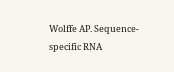Wolffe AP. Sequence-specific RNA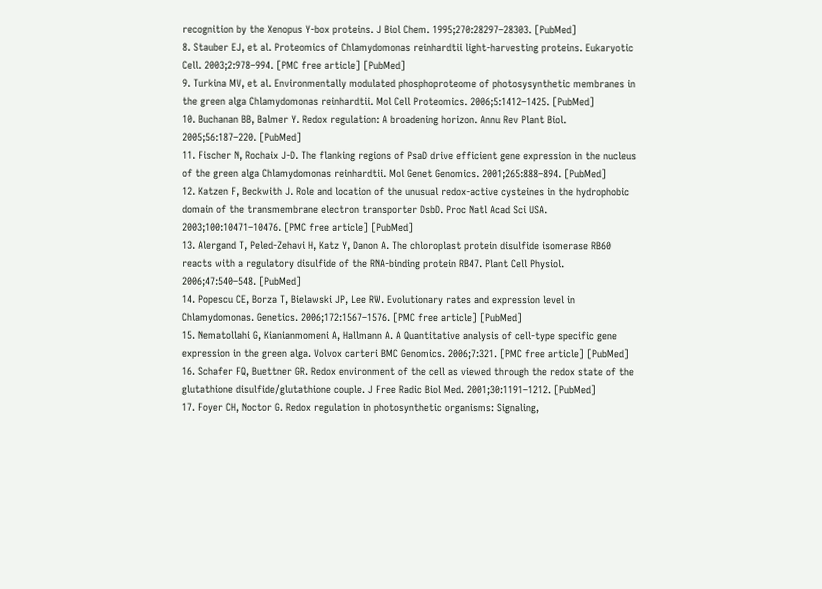recognition by the Xenopus Y-box proteins. J Biol Chem. 1995;270:28297–28303. [PubMed]
8. Stauber EJ, et al. Proteomics of Chlamydomonas reinhardtii light-harvesting proteins. Eukaryotic Cell. 2003;2:978–994. [PMC free article] [PubMed]
9. Turkina MV, et al. Environmentally modulated phosphoproteome of photosysynthetic membranes in the green alga Chlamydomonas reinhardtii. Mol Cell Proteomics. 2006;5:1412–1425. [PubMed]
10. Buchanan BB, Balmer Y. Redox regulation: A broadening horizon. Annu Rev Plant Biol. 2005;56:187–220. [PubMed]
11. Fischer N, Rochaix J-D. The flanking regions of PsaD drive efficient gene expression in the nucleus of the green alga Chlamydomonas reinhardtii. Mol Genet Genomics. 2001;265:888–894. [PubMed]
12. Katzen F, Beckwith J. Role and location of the unusual redox-active cysteines in the hydrophobic domain of the transmembrane electron transporter DsbD. Proc Natl Acad Sci USA. 2003;100:10471–10476. [PMC free article] [PubMed]
13. Alergand T, Peled-Zehavi H, Katz Y, Danon A. The chloroplast protein disulfide isomerase RB60 reacts with a regulatory disulfide of the RNA-binding protein RB47. Plant Cell Physiol. 2006;47:540–548. [PubMed]
14. Popescu CE, Borza T, Bielawski JP, Lee RW. Evolutionary rates and expression level in Chlamydomonas. Genetics. 2006;172:1567–1576. [PMC free article] [PubMed]
15. Nematollahi G, Kianianmomeni A, Hallmann A. A Quantitative analysis of cell-type specific gene expression in the green alga. Volvox carteri BMC Genomics. 2006;7:321. [PMC free article] [PubMed]
16. Schafer FQ, Buettner GR. Redox environment of the cell as viewed through the redox state of the glutathione disulfide/glutathione couple. J Free Radic Biol Med. 2001;30:1191–1212. [PubMed]
17. Foyer CH, Noctor G. Redox regulation in photosynthetic organisms: Signaling,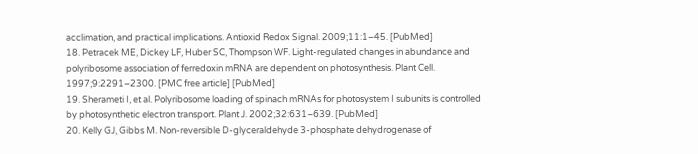acclimation, and practical implications. Antioxid Redox Signal. 2009;11:1–45. [PubMed]
18. Petracek ME, Dickey LF, Huber SC, Thompson WF. Light-regulated changes in abundance and polyribosome association of ferredoxin mRNA are dependent on photosynthesis. Plant Cell. 1997;9:2291–2300. [PMC free article] [PubMed]
19. Sherameti I, et al. Polyribosome loading of spinach mRNAs for photosystem I subunits is controlled by photosynthetic electron transport. Plant J. 2002;32:631–639. [PubMed]
20. Kelly GJ, Gibbs M. Non-reversible D-glyceraldehyde 3-phosphate dehydrogenase of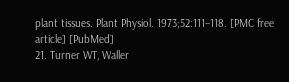plant tissues. Plant Physiol. 1973;52:111–118. [PMC free article] [PubMed]
21. Turner WT, Waller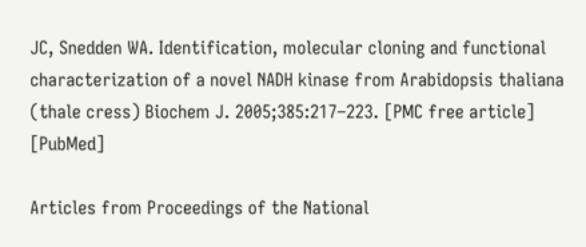JC, Snedden WA. Identification, molecular cloning and functional characterization of a novel NADH kinase from Arabidopsis thaliana (thale cress) Biochem J. 2005;385:217–223. [PMC free article] [PubMed]

Articles from Proceedings of the National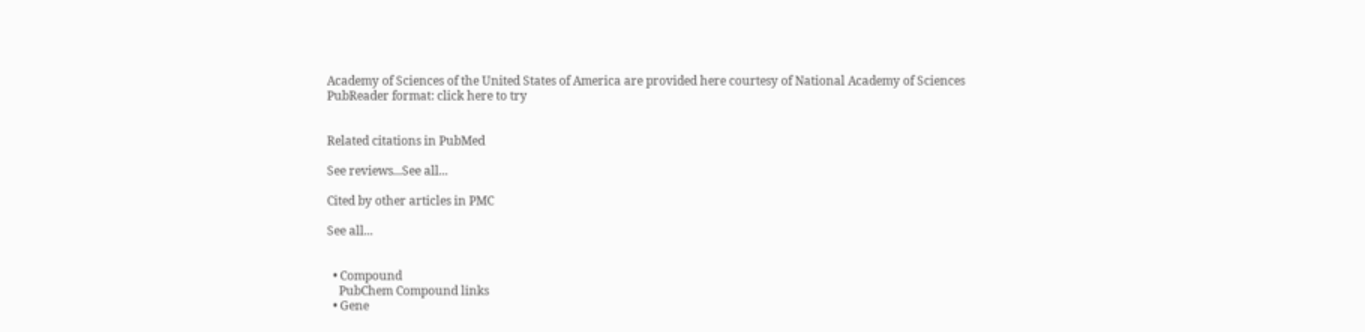Academy of Sciences of the United States of America are provided here courtesy of National Academy of Sciences
PubReader format: click here to try


Related citations in PubMed

See reviews...See all...

Cited by other articles in PMC

See all...


  • Compound
    PubChem Compound links
  • Gene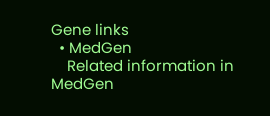Gene links
  • MedGen
    Related information in MedGen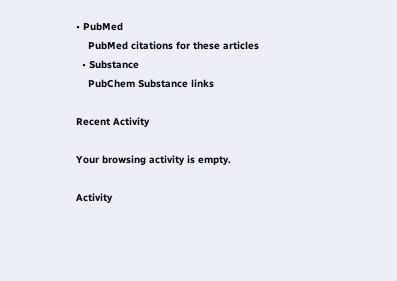• PubMed
    PubMed citations for these articles
  • Substance
    PubChem Substance links

Recent Activity

Your browsing activity is empty.

Activity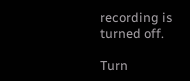recording is turned off.

Turn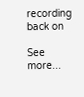recording back on

See more...